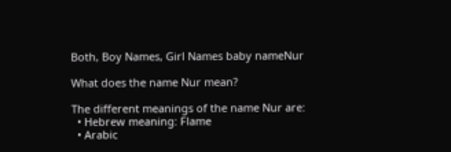Both, Boy Names, Girl Names baby nameNur

What does the name Nur mean?

The different meanings of the name Nur are:
  • Hebrew meaning: Flame
  • Arabic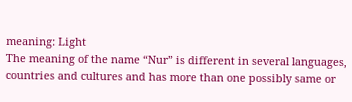meaning: Light
The meaning of the name “Nur” is different in several languages, countries and cultures and has more than one possibly same or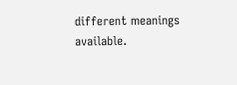different meanings available.